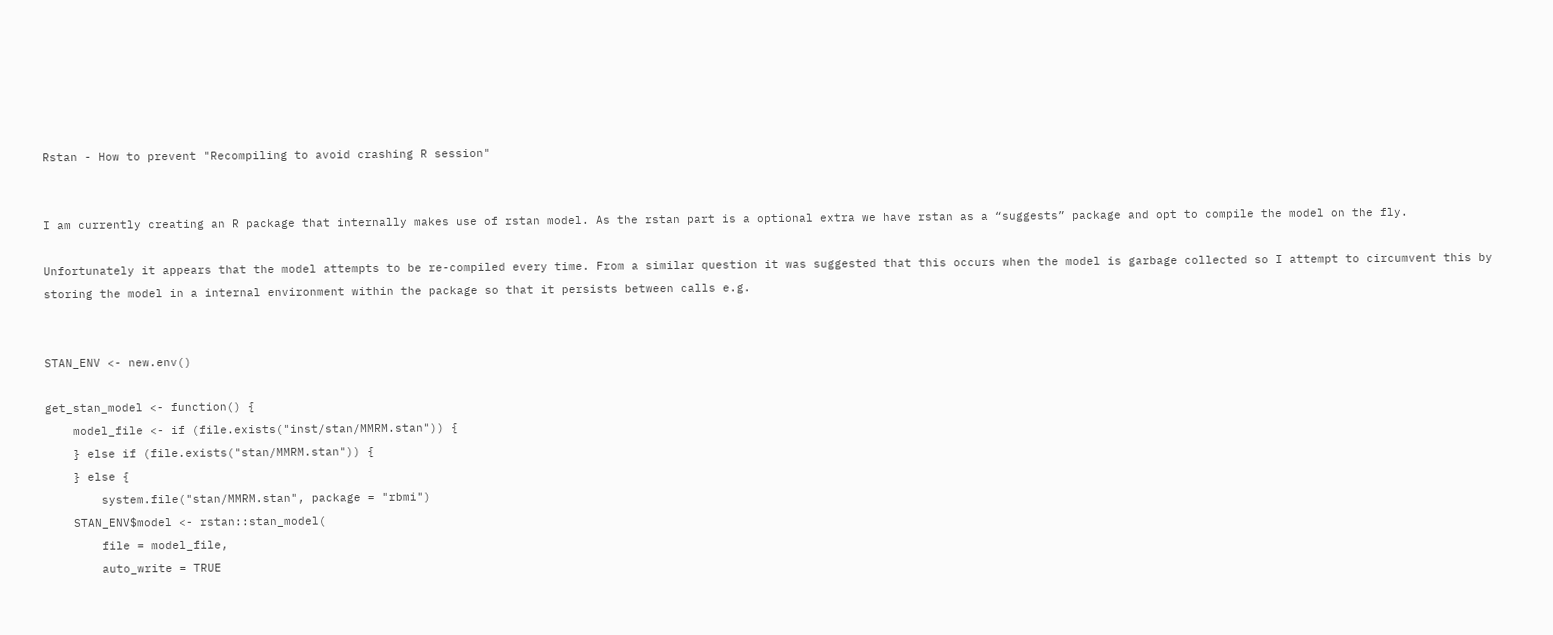Rstan - How to prevent "Recompiling to avoid crashing R session"


I am currently creating an R package that internally makes use of rstan model. As the rstan part is a optional extra we have rstan as a “suggests” package and opt to compile the model on the fly.

Unfortunately it appears that the model attempts to be re-compiled every time. From a similar question it was suggested that this occurs when the model is garbage collected so I attempt to circumvent this by storing the model in a internal environment within the package so that it persists between calls e.g.


STAN_ENV <- new.env()

get_stan_model <- function() {
    model_file <- if (file.exists("inst/stan/MMRM.stan")) {
    } else if (file.exists("stan/MMRM.stan")) {
    } else {
        system.file("stan/MMRM.stan", package = "rbmi")
    STAN_ENV$model <- rstan::stan_model(
        file = model_file,
        auto_write = TRUE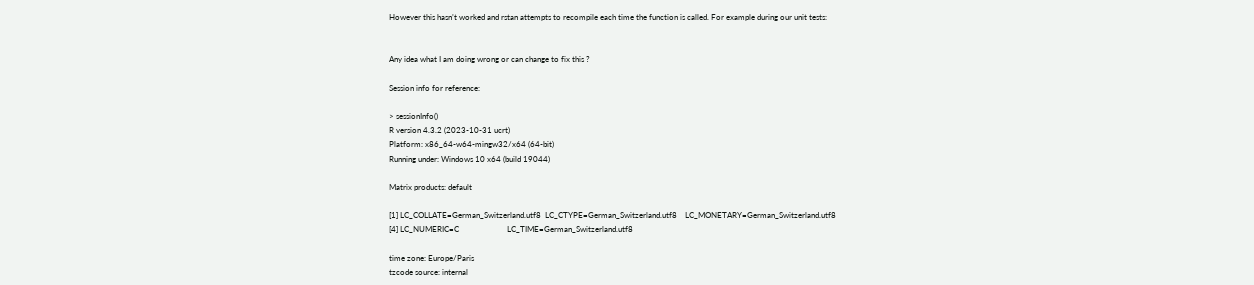However this hasn’t worked and rstan attempts to recompile each time the function is called. For example during our unit tests:


Any idea what I am doing wrong or can change to fix this ?

Session info for reference:

> sessionInfo()
R version 4.3.2 (2023-10-31 ucrt)
Platform: x86_64-w64-mingw32/x64 (64-bit)
Running under: Windows 10 x64 (build 19044)

Matrix products: default

[1] LC_COLLATE=German_Switzerland.utf8  LC_CTYPE=German_Switzerland.utf8    LC_MONETARY=German_Switzerland.utf8
[4] LC_NUMERIC=C                        LC_TIME=German_Switzerland.utf8

time zone: Europe/Paris
tzcode source: internal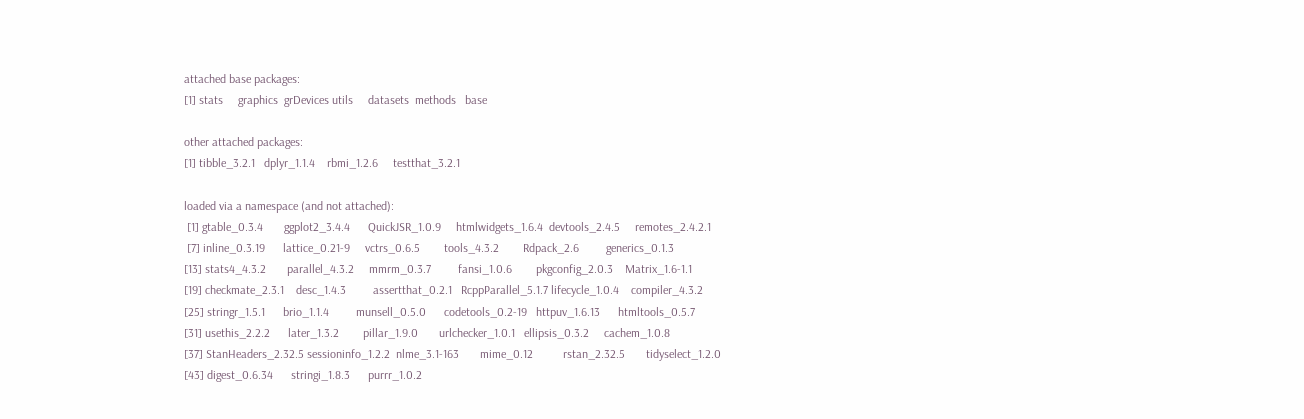attached base packages:
[1] stats     graphics  grDevices utils     datasets  methods   base

other attached packages:
[1] tibble_3.2.1   dplyr_1.1.4    rbmi_1.2.6     testthat_3.2.1

loaded via a namespace (and not attached):
 [1] gtable_0.3.4       ggplot2_3.4.4      QuickJSR_1.0.9     htmlwidgets_1.6.4  devtools_2.4.5     remotes_2.4.2.1
 [7] inline_0.3.19      lattice_0.21-9     vctrs_0.6.5        tools_4.3.2        Rdpack_2.6         generics_0.1.3
[13] stats4_4.3.2       parallel_4.3.2     mmrm_0.3.7         fansi_1.0.6        pkgconfig_2.0.3    Matrix_1.6-1.1
[19] checkmate_2.3.1    desc_1.4.3         assertthat_0.2.1   RcppParallel_5.1.7 lifecycle_1.0.4    compiler_4.3.2
[25] stringr_1.5.1      brio_1.1.4         munsell_0.5.0      codetools_0.2-19   httpuv_1.6.13      htmltools_0.5.7
[31] usethis_2.2.2      later_1.3.2        pillar_1.9.0       urlchecker_1.0.1   ellipsis_0.3.2     cachem_1.0.8
[37] StanHeaders_2.32.5 sessioninfo_1.2.2  nlme_3.1-163       mime_0.12          rstan_2.32.5       tidyselect_1.2.0
[43] digest_0.6.34      stringi_1.8.3      purrr_1.0.2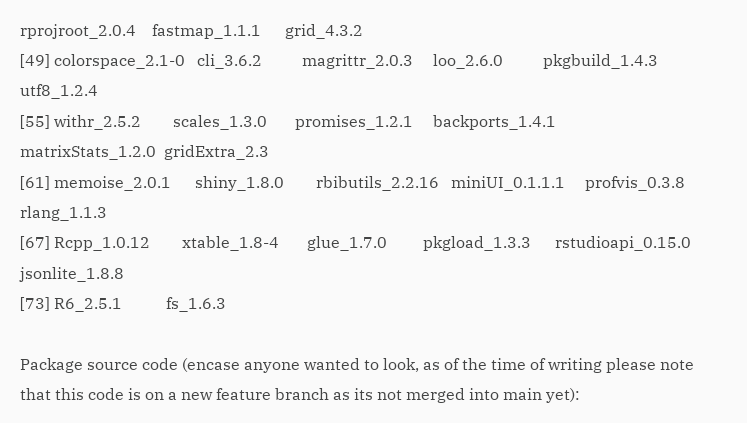rprojroot_2.0.4    fastmap_1.1.1      grid_4.3.2
[49] colorspace_2.1-0   cli_3.6.2          magrittr_2.0.3     loo_2.6.0          pkgbuild_1.4.3     utf8_1.2.4
[55] withr_2.5.2        scales_1.3.0       promises_1.2.1     backports_1.4.1    matrixStats_1.2.0  gridExtra_2.3
[61] memoise_2.0.1      shiny_1.8.0        rbibutils_2.2.16   miniUI_0.1.1.1     profvis_0.3.8      rlang_1.1.3
[67] Rcpp_1.0.12        xtable_1.8-4       glue_1.7.0         pkgload_1.3.3      rstudioapi_0.15.0  jsonlite_1.8.8
[73] R6_2.5.1           fs_1.6.3

Package source code (encase anyone wanted to look, as of the time of writing please note that this code is on a new feature branch as its not merged into main yet):